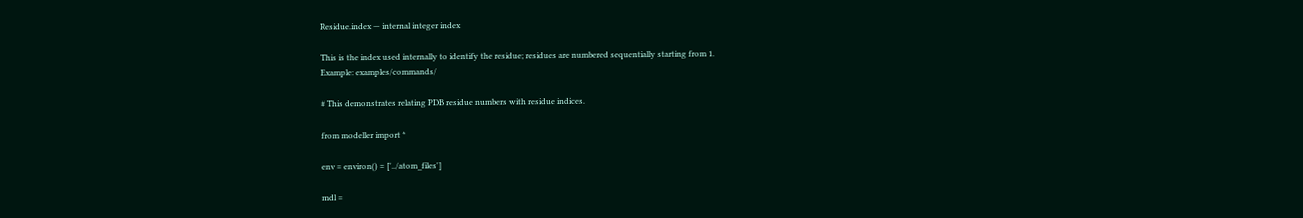Residue.index — internal integer index

This is the index used internally to identify the residue; residues are numbered sequentially starting from 1.
Example: examples/commands/

# This demonstrates relating PDB residue numbers with residue indices.

from modeller import *

env = environ() = ['../atom_files']

mdl =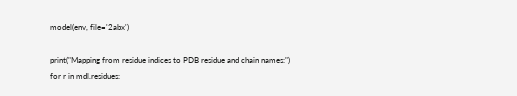model(env, file='2abx')

print("Mapping from residue indices to PDB residue and chain names:")
for r in mdl.residues: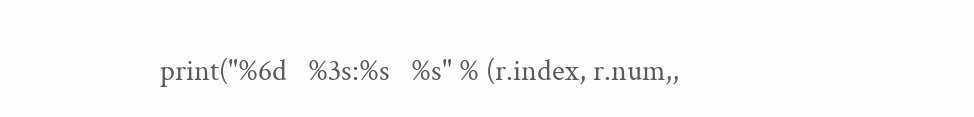print("%6d   %3s:%s   %s" % (r.index, r.num,,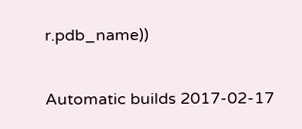r.pdb_name))

Automatic builds 2017-02-17